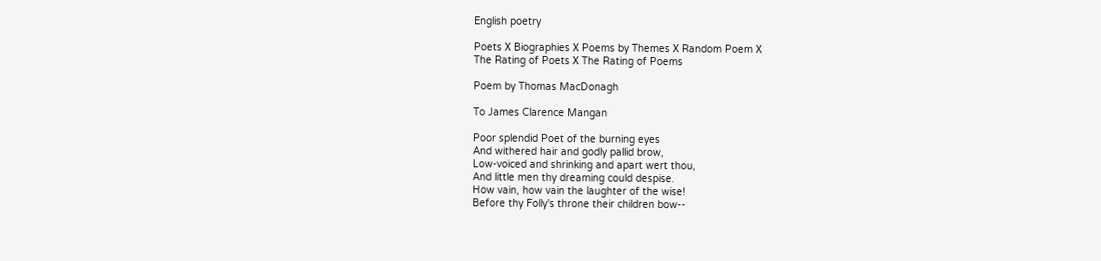English poetry

Poets Х Biographies Х Poems by Themes Х Random Poem Х
The Rating of Poets Х The Rating of Poems

Poem by Thomas MacDonagh

To James Clarence Mangan

Poor splendid Poet of the burning eyes
And withered hair and godly pallid brow,
Low-voiced and shrinking and apart wert thou,
And little men thy dreaming could despise.
How vain, how vain the laughter of the wise!
Before thy Folly's throne their children bow--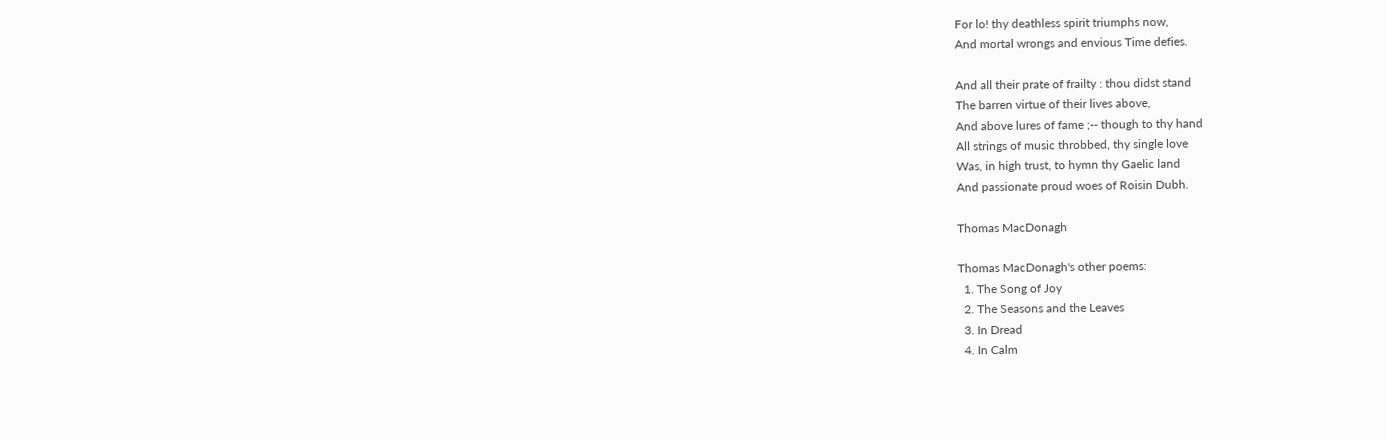For lo! thy deathless spirit triumphs now,
And mortal wrongs and envious Time defies.

And all their prate of frailty : thou didst stand
The barren virtue of their lives above,
And above lures of fame ;-- though to thy hand
All strings of music throbbed, thy single love
Was, in high trust, to hymn thy Gaelic land
And passionate proud woes of Roisin Dubh.

Thomas MacDonagh

Thomas MacDonagh's other poems:
  1. The Song of Joy
  2. The Seasons and the Leaves
  3. In Dread
  4. In Calm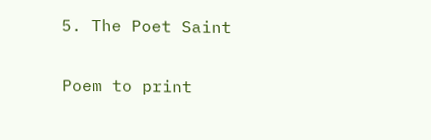5. The Poet Saint

Poem to print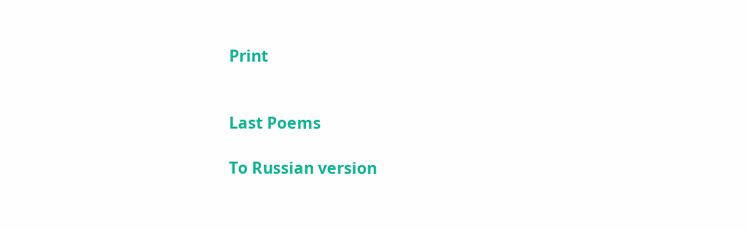Print


Last Poems

To Russian version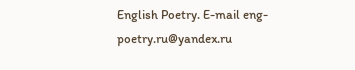English Poetry. E-mail eng-poetry.ru@yandex.ru